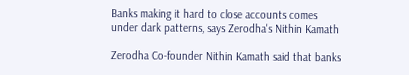Banks making it hard to close accounts comes under dark patterns, says Zerodha's Nithin Kamath

Zerodha Co-founder Nithin Kamath said that banks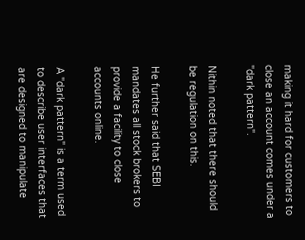making it hard for customers to close an account comes under a "dark pattern".

Nithin noted that there should be regulation on this.

He further said that SEBI mandates all stock brokers to provide a facility to close accounts online.

A "dark pattern" is a term used to describe user interfaces that are designed to manipulate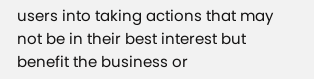users into taking actions that may not be in their best interest but benefit the business or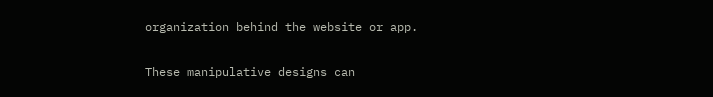organization behind the website or app.

These manipulative designs can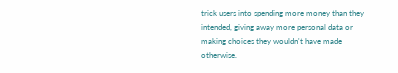trick users into spending more money than they intended, giving away more personal data or making choices they wouldn't have made otherwise.